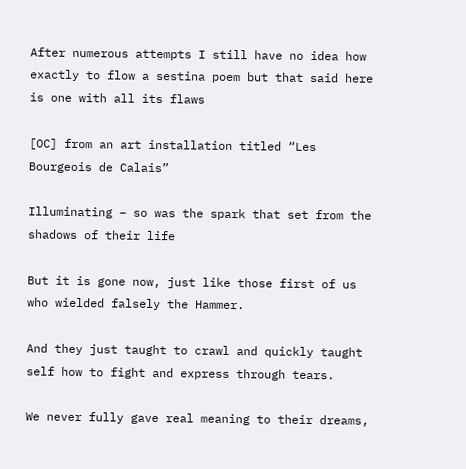After numerous attempts I still have no idea how exactly to flow a sestina poem but that said here is one with all its flaws

[OC] from an art installation titled “Les Bourgeois de Calais”

Illuminating – so was the spark that set from the shadows of their life

But it is gone now, just like those first of us who wielded falsely the Hammer.

And they just taught to crawl and quickly taught self how to fight and express through tears.

We never fully gave real meaning to their dreams,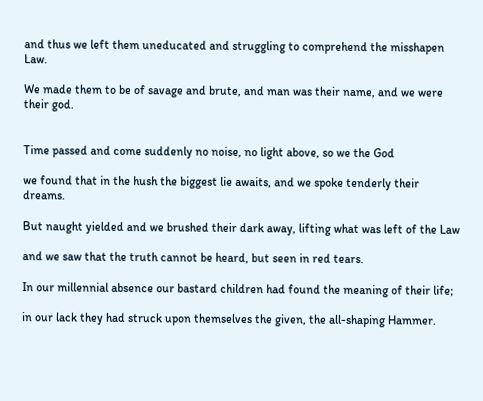and thus we left them uneducated and struggling to comprehend the misshapen Law.

We made them to be of savage and brute, and man was their name, and we were their god.


Time passed and come suddenly no noise, no light above, so we the God

we found that in the hush the biggest lie awaits, and we spoke tenderly their dreams.

But naught yielded and we brushed their dark away, lifting what was left of the Law

and we saw that the truth cannot be heard, but seen in red tears.

In our millennial absence our bastard children had found the meaning of their life;

in our lack they had struck upon themselves the given, the all-shaping Hammer.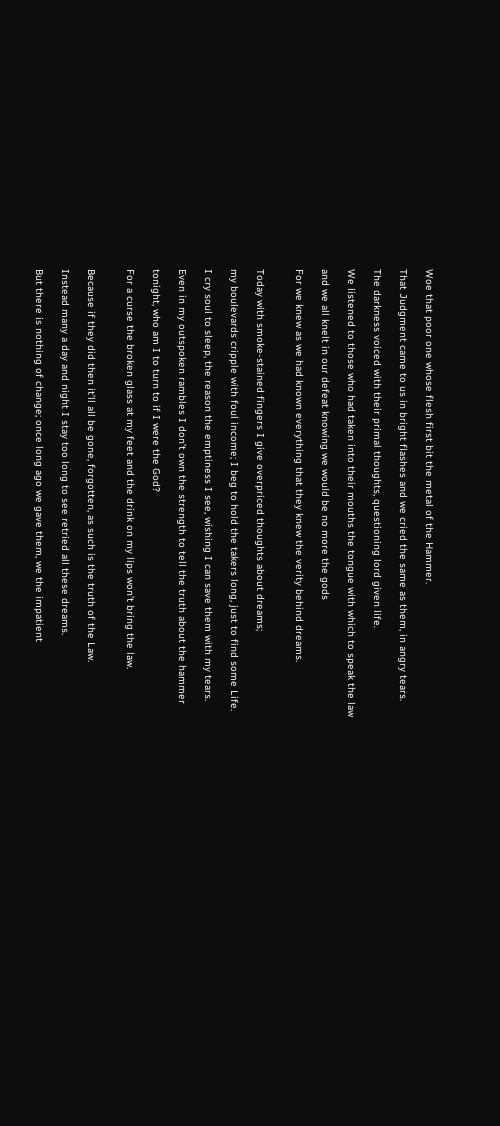Woe that poor one whose flesh first bit the metal of the Hammer.

That Judgment came to us in bright flashes and we cried the same as them, in angry tears.

The darkness voiced with their primal thoughts, questioning lord given life.

We listened to those who had taken into their mouths the tongue with which to speak the law

and we all knelt in our defeat knowing we would be no more the gods

For we knew as we had known everything that they knew the verity behind dreams.


Today with smoke-stained fingers I give overpriced thoughts about dreams;

my boulevards cripple with foul income; I beg to hold the takers long, just to find some Life.

I cry soul to sleep, the reason the emptiness I see, wishing I can save them with my tears.

Even in my outspoken rambles I don’t own the strength to tell the truth about the hammer

tonight, who am I to turn to if I were the God?

For a curse the broken glass at my feet and the drink on my lips won’t bring the law.


Because if they did then it’ll all be gone, forgotten, as such is the truth of the Law.

Instead many a day and night I stay too long to see retried all these dreams.

But there is nothing of change; once long ago we gave them, we the impatient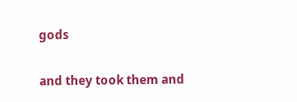gods

and they took them and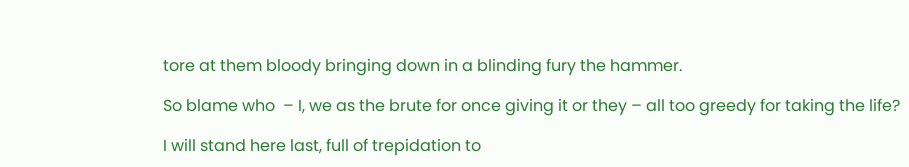tore at them bloody bringing down in a blinding fury the hammer.

So blame who  – I, we as the brute for once giving it or they – all too greedy for taking the life?

I will stand here last, full of trepidation to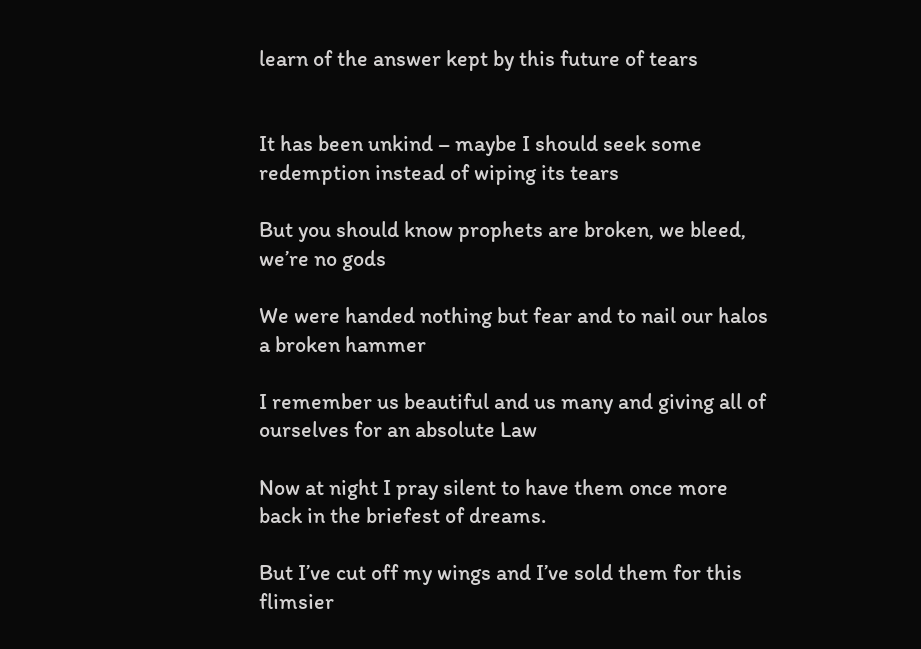learn of the answer kept by this future of tears


It has been unkind – maybe I should seek some redemption instead of wiping its tears

But you should know prophets are broken, we bleed, we’re no gods

We were handed nothing but fear and to nail our halos a broken hammer

I remember us beautiful and us many and giving all of ourselves for an absolute Law

Now at night I pray silent to have them once more back in the briefest of dreams.

But I’ve cut off my wings and I’ve sold them for this flimsier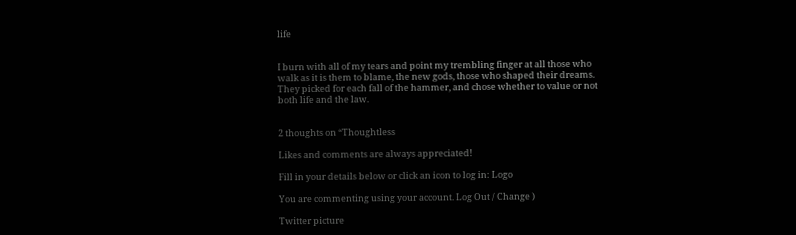life


I burn with all of my tears and point my trembling finger at all those who walk as it is them to blame, the new gods, those who shaped their dreams.  They picked for each fall of the hammer, and chose whether to value or not both life and the law.


2 thoughts on “Thoughtless

Likes and comments are always appreciated!

Fill in your details below or click an icon to log in: Logo

You are commenting using your account. Log Out / Change )

Twitter picture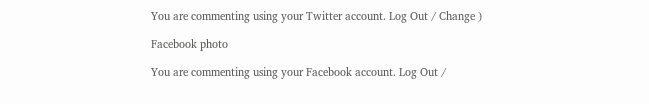You are commenting using your Twitter account. Log Out / Change )

Facebook photo

You are commenting using your Facebook account. Log Out /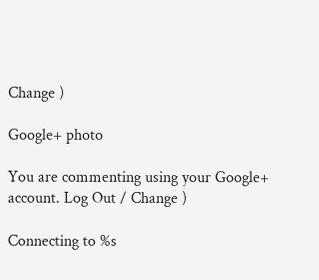Change )

Google+ photo

You are commenting using your Google+ account. Log Out / Change )

Connecting to %s